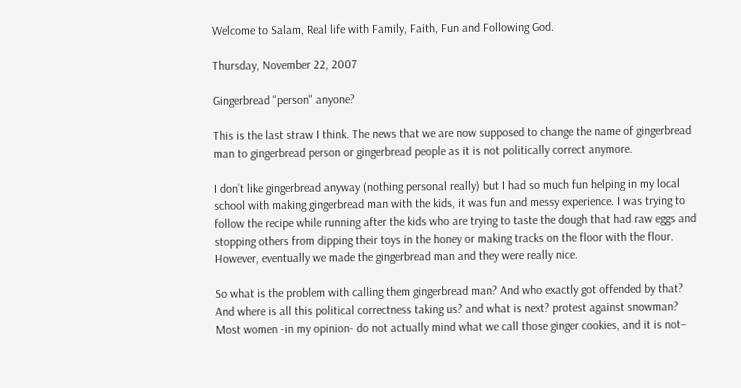Welcome to Salam, Real life with Family, Faith, Fun and Following God.

Thursday, November 22, 2007

Gingerbread "person" anyone?

This is the last straw I think. The news that we are now supposed to change the name of gingerbread man to gingerbread person or gingerbread people as it is not politically correct anymore.

I don’t like gingerbread anyway (nothing personal really) but I had so much fun helping in my local school with making gingerbread man with the kids, it was fun and messy experience. I was trying to follow the recipe while running after the kids who are trying to taste the dough that had raw eggs and stopping others from dipping their toys in the honey or making tracks on the floor with the flour. However, eventually we made the gingerbread man and they were really nice.

So what is the problem with calling them gingerbread man? And who exactly got offended by that? And where is all this political correctness taking us? and what is next? protest against snowman? Most women -in my opinion- do not actually mind what we call those ginger cookies, and it is not–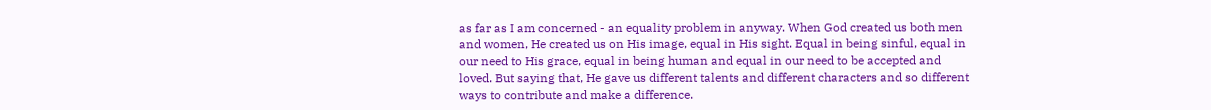as far as I am concerned - an equality problem in anyway. When God created us both men and women, He created us on His image, equal in His sight. Equal in being sinful, equal in our need to His grace, equal in being human and equal in our need to be accepted and loved. But saying that, He gave us different talents and different characters and so different ways to contribute and make a difference.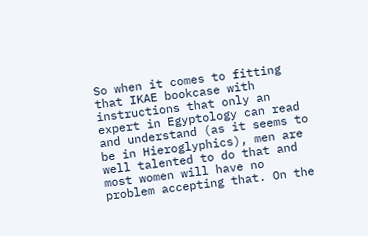So when it comes to fitting that IKAE bookcase with instructions that only an expert in Egyptology can read and understand (as it seems to be in Hieroglyphics), men are well talented to do that and most women will have no problem accepting that. On the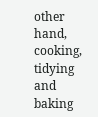other hand, cooking, tidying and baking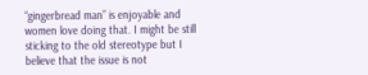“gingerbread man” is enjoyable and women love doing that. I might be still sticking to the old stereotype but I believe that the issue is not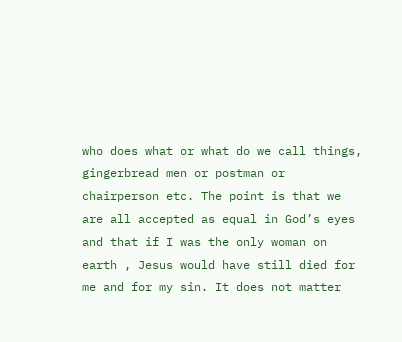who does what or what do we call things, gingerbread men or postman or chairperson etc. The point is that we are all accepted as equal in God’s eyes and that if I was the only woman on earth , Jesus would have still died for me and for my sin. It does not matter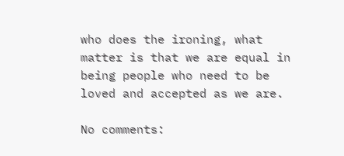who does the ironing, what matter is that we are equal in being people who need to be loved and accepted as we are.

No comments: